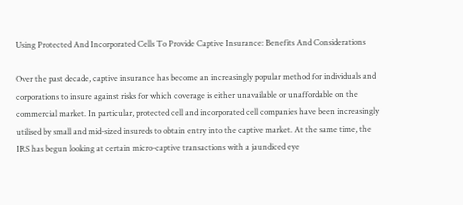Using Protected And Incorporated Cells To Provide Captive Insurance: Benefits And Considerations

Over the past decade, captive insurance has become an increasingly popular method for individuals and corporations to insure against risks for which coverage is either unavailable or unaffordable on the commercial market. In particular, protected cell and incorporated cell companies have been increasingly utilised by small and mid-sized insureds to obtain entry into the captive market. At the same time, the IRS has begun looking at certain micro-captive transactions with a jaundiced eye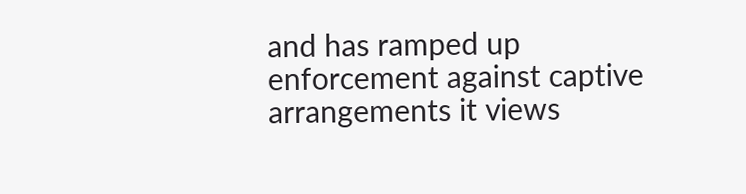and has ramped up enforcement against captive arrangements it views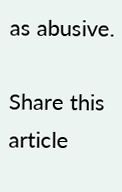as abusive.

Share this article